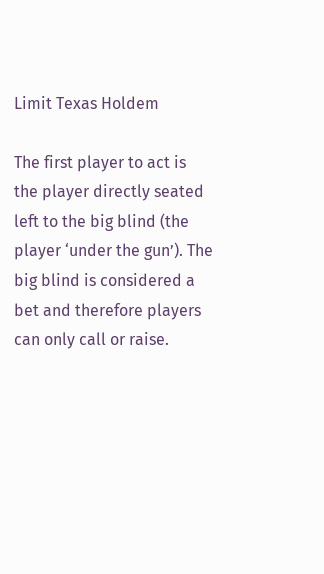Limit Texas Holdem

The first player to act is the player directly seated left to the big blind (the player ‘under the gun’). The big blind is considered a bet and therefore players can only call or raise.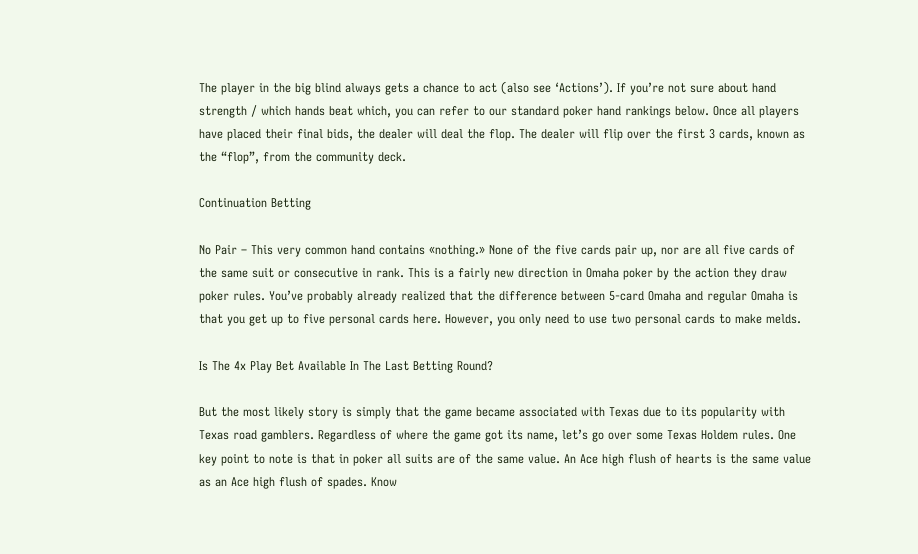The player in the big blind always gets a chance to act (also see ‘Actions’). If you’re not sure about hand strength / which hands beat which, you can refer to our standard poker hand rankings below. Once all players have placed their final bids, the dealer will deal the flop. The dealer will flip over the first 3 cards, known as the “flop”, from the community deck.

Continuation Betting

No Pair – This very common hand contains «nothing.» None of the five cards pair up, nor are all five cards of the same suit or consecutive in rank. This is a fairly new direction in Omaha poker by the action they draw poker rules. You’ve probably already realized that the difference between 5-card Omaha and regular Omaha is that you get up to five personal cards here. However, you only need to use two personal cards to make melds.

Is The 4x Play Bet Available In The Last Betting Round?

But the most likely story is simply that the game became associated with Texas due to its popularity with Texas road gamblers. Regardless of where the game got its name, let’s go over some Texas Holdem rules. One key point to note is that in poker all suits are of the same value. An Ace high flush of hearts is the same value as an Ace high flush of spades. Know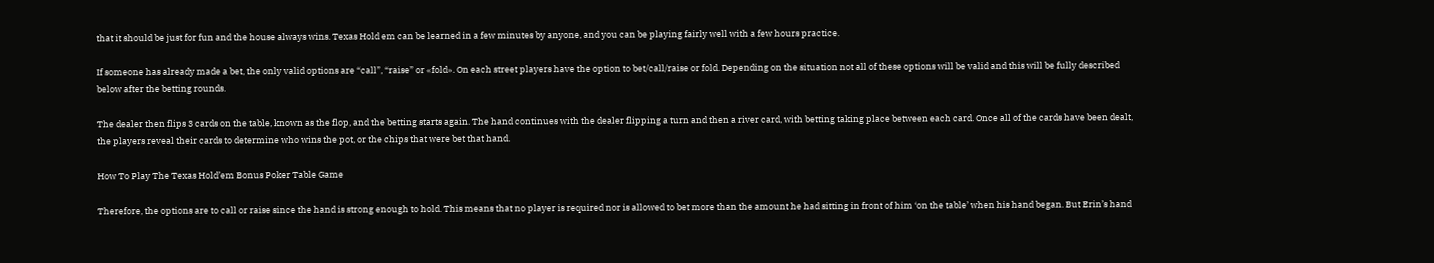that it should be just for fun and the house always wins. Texas Hold em can be learned in a few minutes by anyone, and you can be playing fairly well with a few hours practice.

If someone has already made a bet, the only valid options are “call”, “raise” or «fold». On each street players have the option to bet/call/raise or fold. Depending on the situation not all of these options will be valid and this will be fully described below after the betting rounds.

The dealer then flips 3 cards on the table, known as the flop, and the betting starts again. The hand continues with the dealer flipping a turn and then a river card, with betting taking place between each card. Once all of the cards have been dealt, the players reveal their cards to determine who wins the pot, or the chips that were bet that hand.

How To Play The Texas Hold’em Bonus Poker Table Game

Therefore, the options are to call or raise since the hand is strong enough to hold. This means that no player is required nor is allowed to bet more than the amount he had sitting in front of him ‘on the table’ when his hand began. But Erin’s hand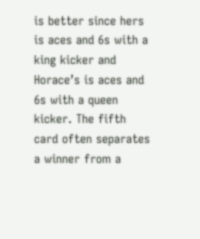is better since hers is aces and 6s with a king kicker and Horace’s is aces and 6s with a queen kicker. The fifth card often separates a winner from a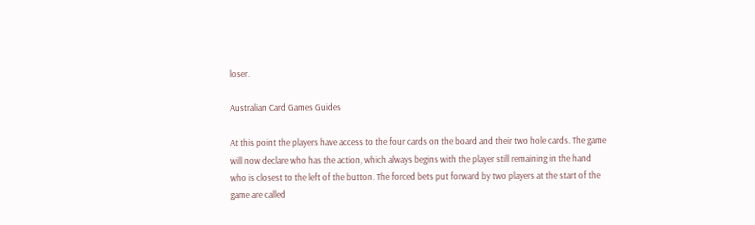loser.

Australian Card Games Guides

At this point the players have access to the four cards on the board and their two hole cards. The game will now declare who has the action, which always begins with the player still remaining in the hand who is closest to the left of the button. The forced bets put forward by two players at the start of the game are called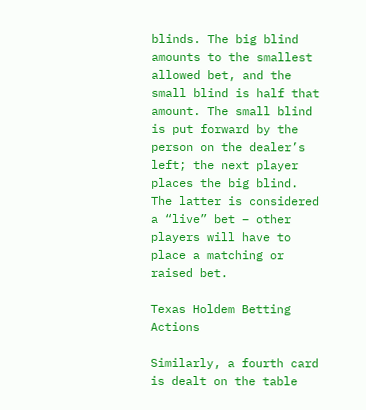blinds. The big blind amounts to the smallest allowed bet, and the small blind is half that amount. The small blind is put forward by the person on the dealer’s left; the next player places the big blind. The latter is considered a “live” bet – other players will have to place a matching or raised bet.

Texas Holdem Betting Actions

Similarly, a fourth card is dealt on the table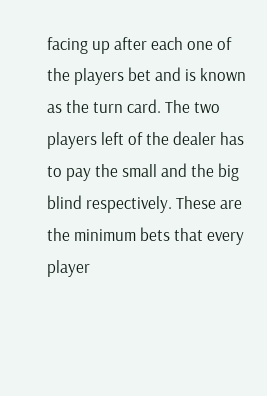facing up after each one of the players bet and is known as the turn card. The two players left of the dealer has to pay the small and the big blind respectively. These are the minimum bets that every player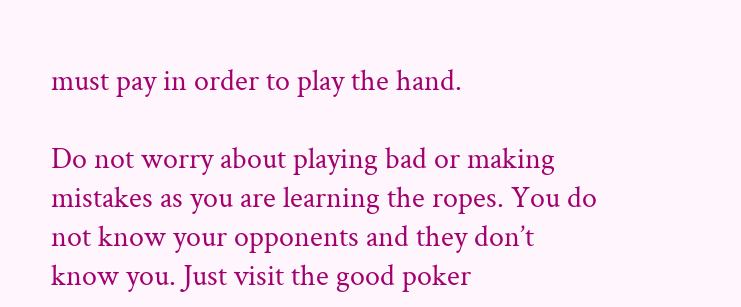must pay in order to play the hand.

Do not worry about playing bad or making mistakes as you are learning the ropes. You do not know your opponents and they don’t know you. Just visit the good poker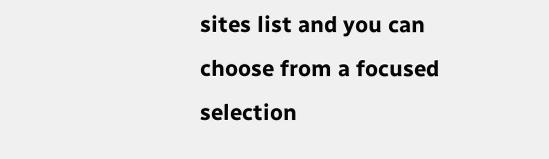sites list and you can choose from a focused selection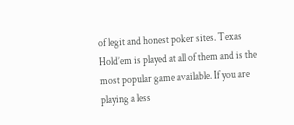of legit and honest poker sites. Texas Hold’em is played at all of them and is the most popular game available. If you are playing a less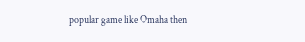popular game like Omaha then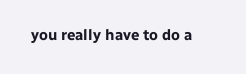you really have to do a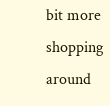bit more shopping around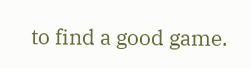to find a good game.